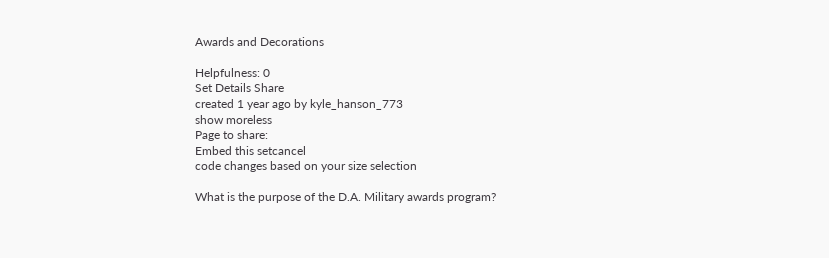Awards and Decorations

Helpfulness: 0
Set Details Share
created 1 year ago by kyle_hanson_773
show moreless
Page to share:
Embed this setcancel
code changes based on your size selection

What is the purpose of the D.A. Military awards program?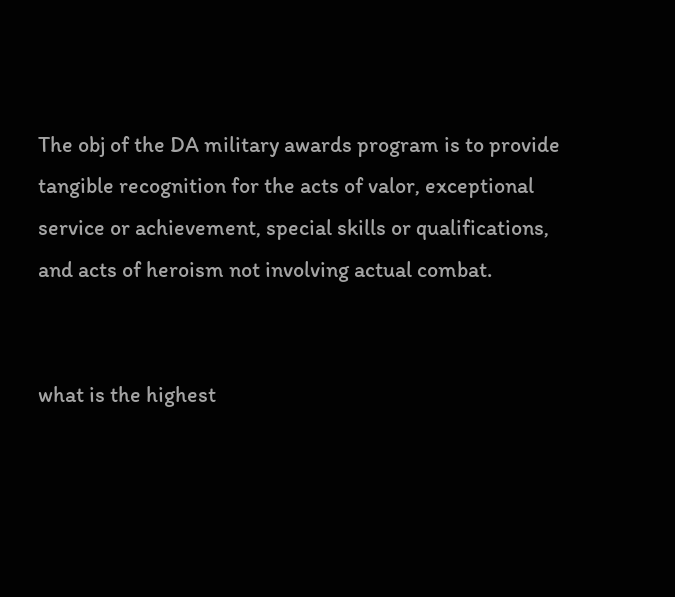The obj of the DA military awards program is to provide tangible recognition for the acts of valor, exceptional service or achievement, special skills or qualifications, and acts of heroism not involving actual combat.


what is the highest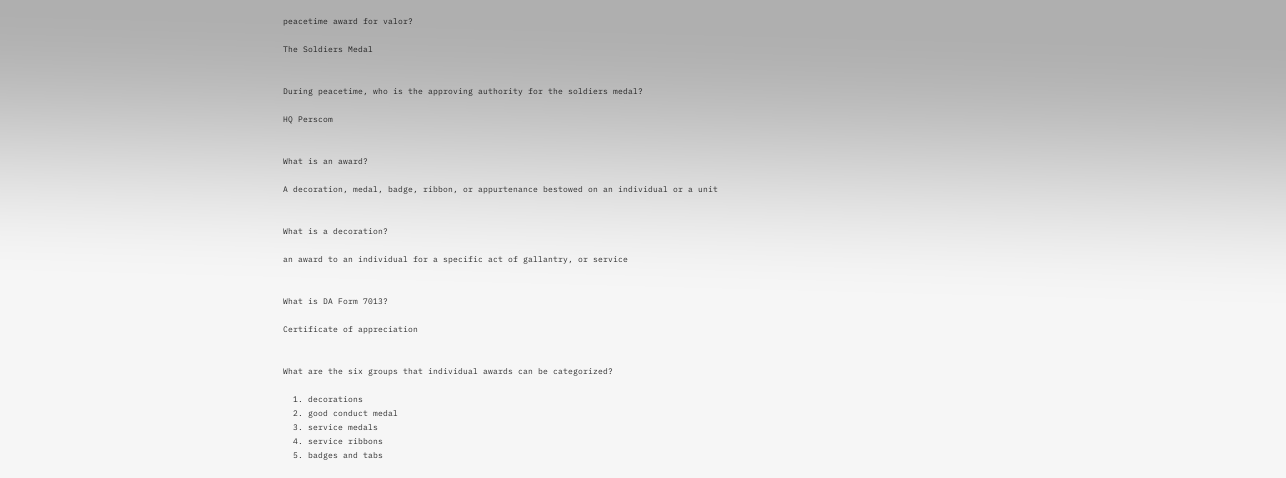peacetime award for valor?

The Soldiers Medal


During peacetime, who is the approving authority for the soldiers medal?

HQ Perscom


What is an award?

A decoration, medal, badge, ribbon, or appurtenance bestowed on an individual or a unit


What is a decoration?

an award to an individual for a specific act of gallantry, or service


What is DA Form 7013?

Certificate of appreciation


What are the six groups that individual awards can be categorized?

  1. decorations
  2. good conduct medal
  3. service medals
  4. service ribbons
  5. badges and tabs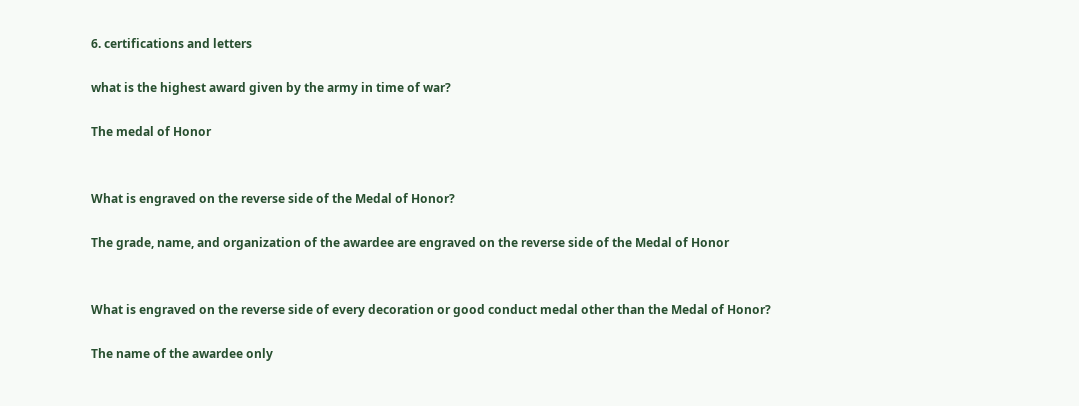6. certifications and letters

what is the highest award given by the army in time of war?

The medal of Honor


What is engraved on the reverse side of the Medal of Honor?

The grade, name, and organization of the awardee are engraved on the reverse side of the Medal of Honor


What is engraved on the reverse side of every decoration or good conduct medal other than the Medal of Honor?

The name of the awardee only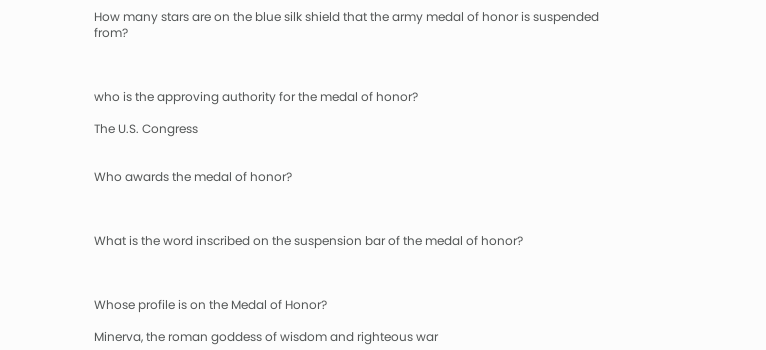How many stars are on the blue silk shield that the army medal of honor is suspended from?



who is the approving authority for the medal of honor?

The U.S. Congress


Who awards the medal of honor?



What is the word inscribed on the suspension bar of the medal of honor?



Whose profile is on the Medal of Honor?

Minerva, the roman goddess of wisdom and righteous war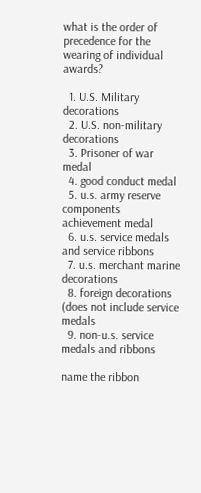what is the order of precedence for the wearing of individual awards?

  1. U.S. Military decorations
  2. U.S. non-military decorations
  3. Prisoner of war medal
  4. good conduct medal
  5. u.s. army reserve components achievement medal
  6. u.s. service medals and service ribbons
  7. u.s. merchant marine decorations
  8. foreign decorations (does not include service medals
  9. non-u.s. service medals and ribbons

name the ribbon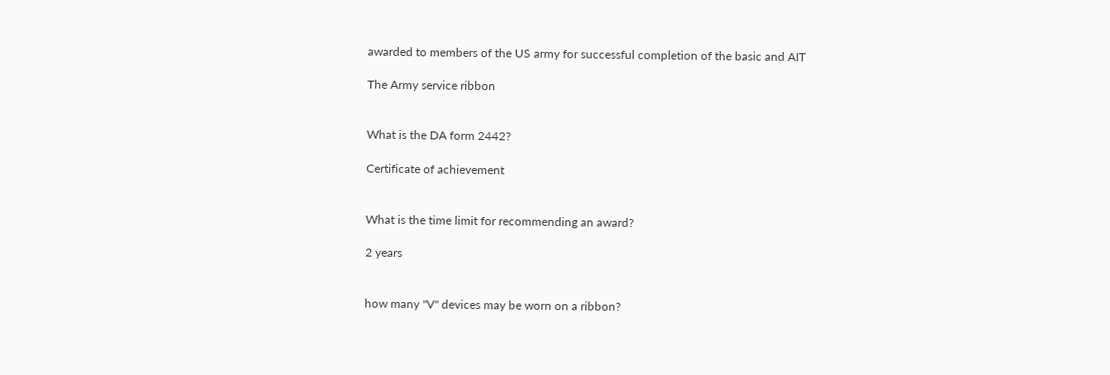awarded to members of the US army for successful completion of the basic and AIT

The Army service ribbon


What is the DA form 2442?

Certificate of achievement


What is the time limit for recommending an award?

2 years


how many "V" devices may be worn on a ribbon?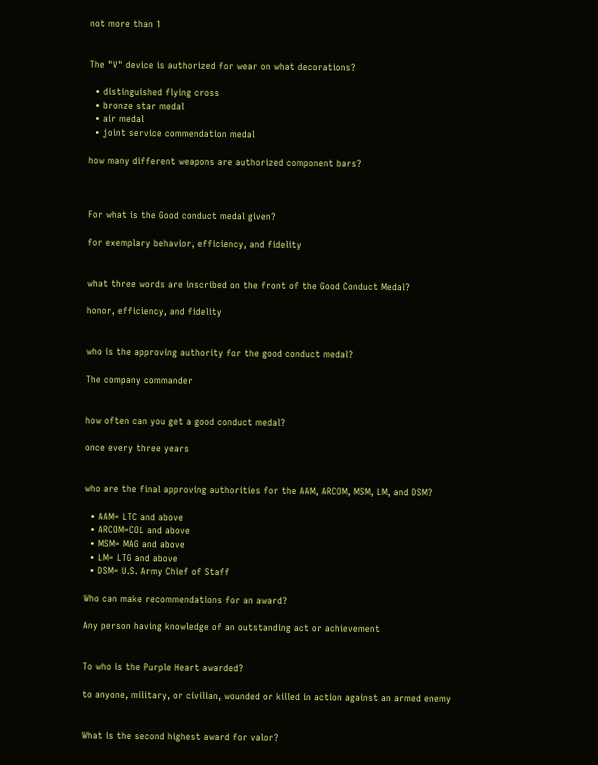not more than 1


The "V" device is authorized for wear on what decorations?

  • distinguished flying cross
  • bronze star medal
  • air medal
  • joint service commendation medal

how many different weapons are authorized component bars?



For what is the Good conduct medal given?

for exemplary behavior, efficiency, and fidelity


what three words are inscribed on the front of the Good Conduct Medal?

honor, efficiency, and fidelity


who is the approving authority for the good conduct medal?

The company commander


how often can you get a good conduct medal?

once every three years


who are the final approving authorities for the AAM, ARCOM, MSM, LM, and DSM?

  • AAM= LTC and above
  • ARCOM=COL and above
  • MSM= MAG and above
  • LM= LTG and above
  • DSM= U.S. Army Chief of Staff

Who can make recommendations for an award?

Any person having knowledge of an outstanding act or achievement


To who is the Purple Heart awarded?

to anyone, military, or civilian, wounded or killed in action against an armed enemy


What is the second highest award for valor?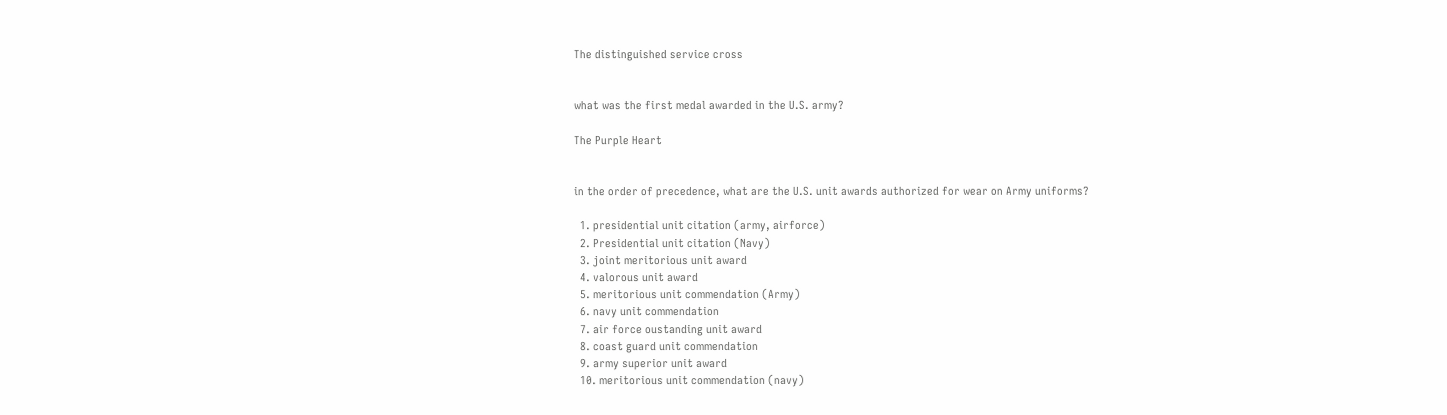The distinguished service cross


what was the first medal awarded in the U.S. army?

The Purple Heart


in the order of precedence, what are the U.S. unit awards authorized for wear on Army uniforms?

  1. presidential unit citation (army, airforce)
  2. Presidential unit citation (Navy)
  3. joint meritorious unit award
  4. valorous unit award
  5. meritorious unit commendation (Army)
  6. navy unit commendation
  7. air force oustanding unit award
  8. coast guard unit commendation
  9. army superior unit award
  10. meritorious unit commendation (navy)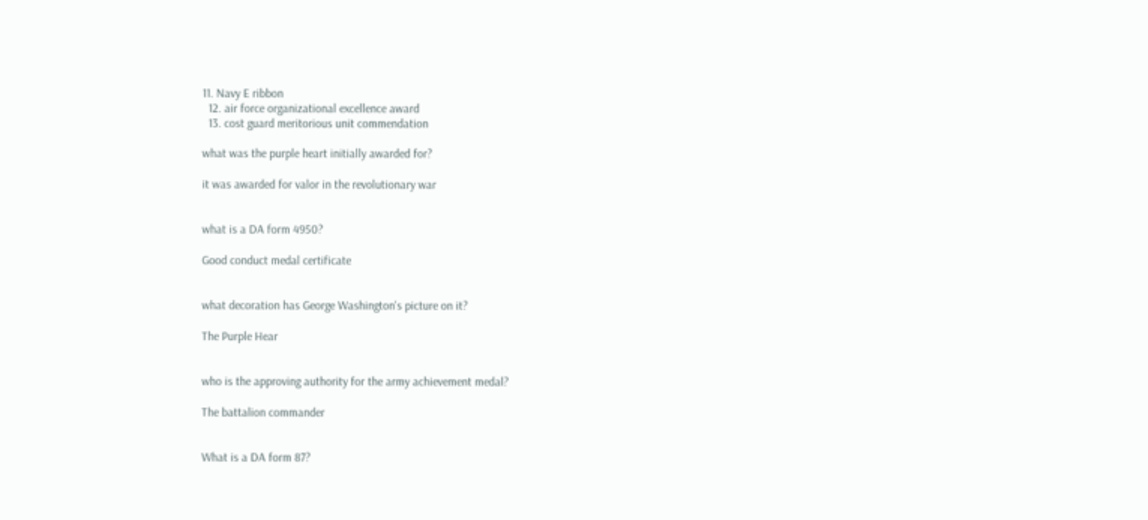11. Navy E ribbon
  12. air force organizational excellence award
  13. cost guard meritorious unit commendation

what was the purple heart initially awarded for?

it was awarded for valor in the revolutionary war


what is a DA form 4950?

Good conduct medal certificate


what decoration has George Washington's picture on it?

The Purple Hear


who is the approving authority for the army achievement medal?

The battalion commander


What is a DA form 87?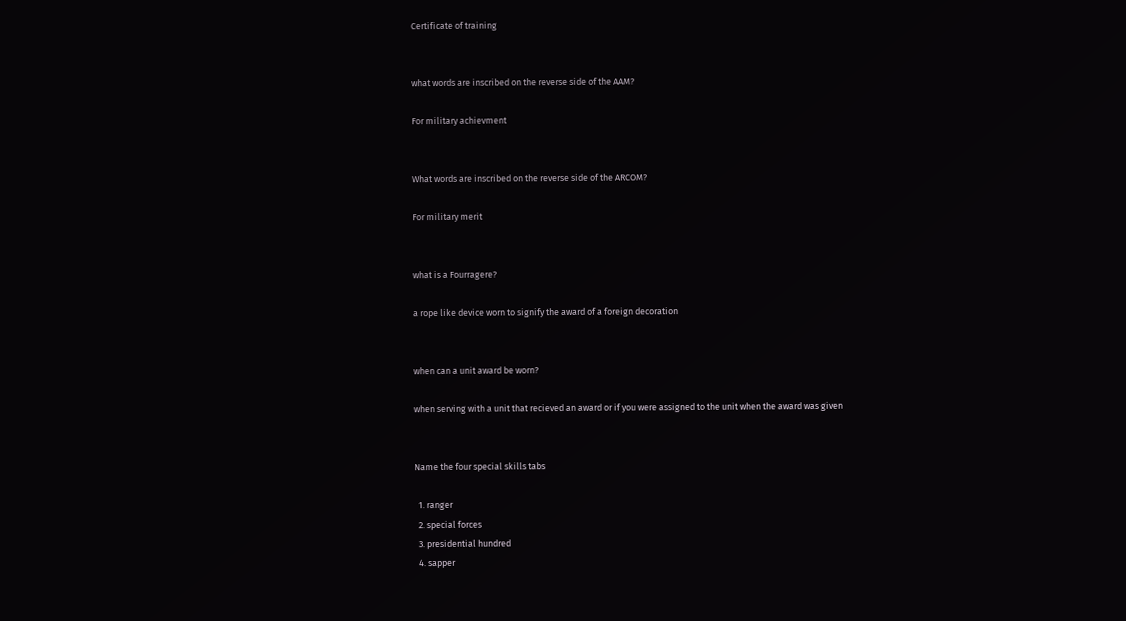Certificate of training


what words are inscribed on the reverse side of the AAM?

For military achievment


What words are inscribed on the reverse side of the ARCOM?

For military merit


what is a Fourragere?

a rope like device worn to signify the award of a foreign decoration


when can a unit award be worn?

when serving with a unit that recieved an award or if you were assigned to the unit when the award was given


Name the four special skills tabs

  1. ranger
  2. special forces
  3. presidential hundred
  4. sapper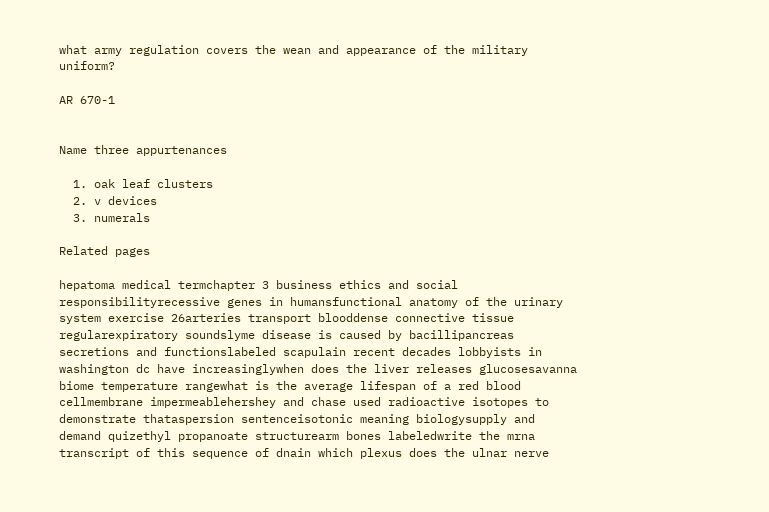what army regulation covers the wean and appearance of the military uniform?

AR 670-1


Name three appurtenances

  1. oak leaf clusters
  2. v devices
  3. numerals

Related pages

hepatoma medical termchapter 3 business ethics and social responsibilityrecessive genes in humansfunctional anatomy of the urinary system exercise 26arteries transport blooddense connective tissue regularexpiratory soundslyme disease is caused by bacillipancreas secretions and functionslabeled scapulain recent decades lobbyists in washington dc have increasinglywhen does the liver releases glucosesavanna biome temperature rangewhat is the average lifespan of a red blood cellmembrane impermeablehershey and chase used radioactive isotopes to demonstrate thataspersion sentenceisotonic meaning biologysupply and demand quizethyl propanoate structurearm bones labeledwrite the mrna transcript of this sequence of dnain which plexus does the ulnar nerve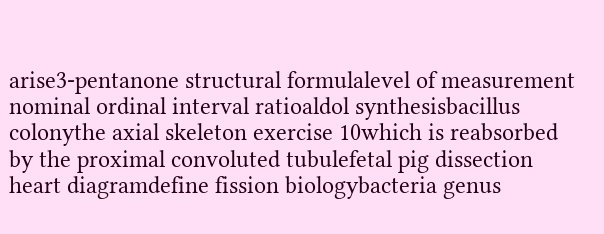arise3-pentanone structural formulalevel of measurement nominal ordinal interval ratioaldol synthesisbacillus colonythe axial skeleton exercise 10which is reabsorbed by the proximal convoluted tubulefetal pig dissection heart diagramdefine fission biologybacteria genus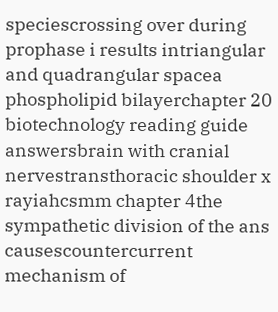speciescrossing over during prophase i results intriangular and quadrangular spacea phospholipid bilayerchapter 20 biotechnology reading guide answersbrain with cranial nervestransthoracic shoulder x rayiahcsmm chapter 4the sympathetic division of the ans causescountercurrent mechanism of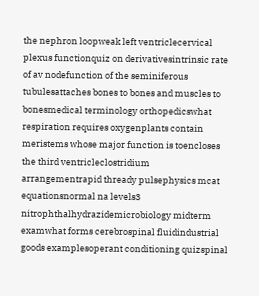the nephron loopweak left ventriclecervical plexus functionquiz on derivativesintrinsic rate of av nodefunction of the seminiferous tubulesattaches bones to bones and muscles to bonesmedical terminology orthopedicswhat respiration requires oxygenplants contain meristems whose major function is toencloses the third ventricleclostridium arrangementrapid thready pulsephysics mcat equationsnormal na levels3 nitrophthalhydrazidemicrobiology midterm examwhat forms cerebrospinal fluidindustrial goods examplesoperant conditioning quizspinal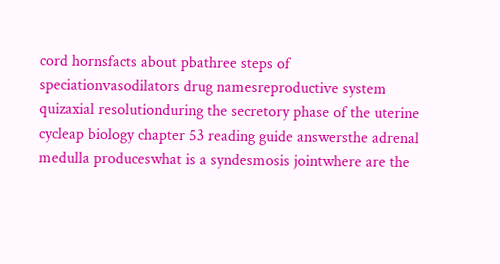cord hornsfacts about pbathree steps of speciationvasodilators drug namesreproductive system quizaxial resolutionduring the secretory phase of the uterine cycleap biology chapter 53 reading guide answersthe adrenal medulla produceswhat is a syndesmosis jointwhere are the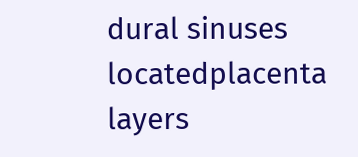dural sinuses locatedplacenta layers